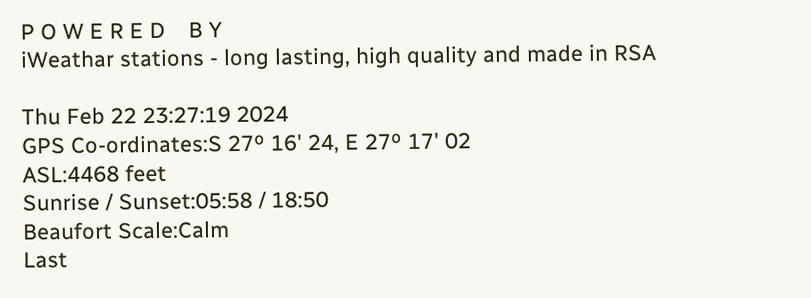P O W E R E D    B Y
iWeathar stations - long lasting, high quality and made in RSA

Thu Feb 22 23:27:19 2024
GPS Co-ordinates:S 27º 16' 24, E 27º 17' 02
ASL:4468 feet
Sunrise / Sunset:05:58 / 18:50
Beaufort Scale:Calm
Last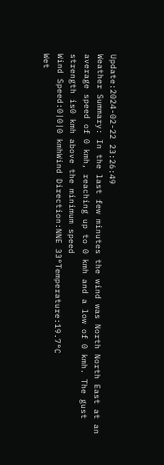Update:2024-02-22 23:26:49
Weather Summary: In the last few minutes the wind was North North East at an average speed of 0 kmh, reaching up to 0 kmh and a low of 0 kmh. The gust strength is0 kmh above the minimum speed
Wind Speed:0|0|0 kmhWind Direction:NNE 33°Temperature:19.7°C
Wet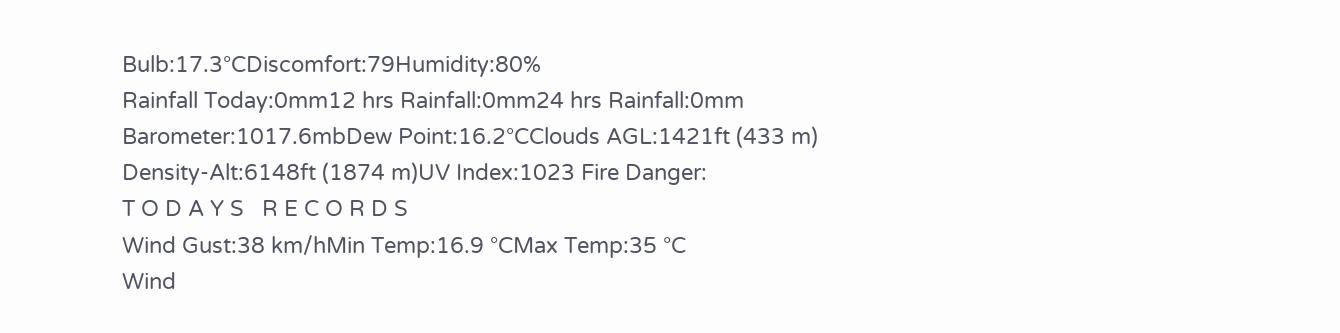Bulb:17.3°CDiscomfort:79Humidity:80%
Rainfall Today:0mm12 hrs Rainfall:0mm24 hrs Rainfall:0mm
Barometer:1017.6mbDew Point:16.2°CClouds AGL:1421ft (433 m)
Density-Alt:6148ft (1874 m)UV Index:1023 Fire Danger:
T O D A Y S   R E C O R D S
Wind Gust:38 km/hMin Temp:16.9 °CMax Temp:35 °C
Wind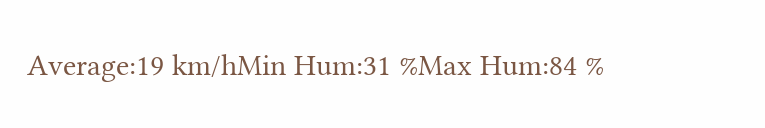Average:19 km/hMin Hum:31 %Max Hum:84 %